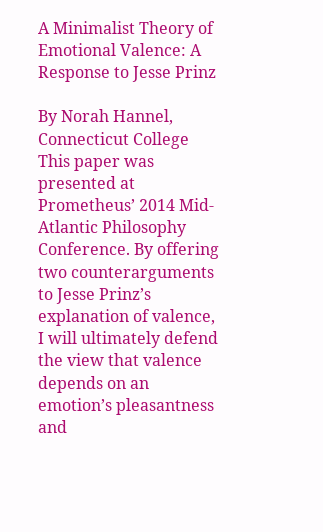A Minimalist Theory of Emotional Valence: A Response to Jesse Prinz

By Norah Hannel, Connecticut College This paper was presented at Prometheus’ 2014 Mid-Atlantic Philosophy Conference. By offering two counterarguments to Jesse Prinz’s explanation of valence, I will ultimately defend the view that valence depends on an emotion’s pleasantness and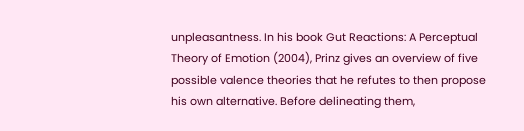unpleasantness. In his book Gut Reactions: A Perceptual Theory of Emotion (2004), Prinz gives an overview of five possible valence theories that he refutes to then propose his own alternative. Before delineating them,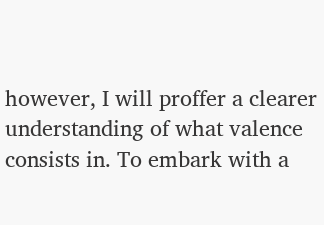however, I will proffer a clearer understanding of what valence consists in. To embark with a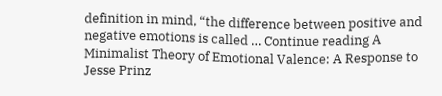definition in mind, “the difference between positive and negative emotions is called … Continue reading A Minimalist Theory of Emotional Valence: A Response to Jesse Prinz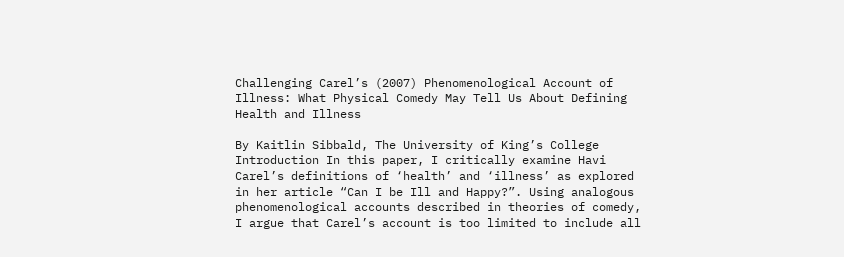Challenging Carel’s (2007) Phenomenological Account of Illness: What Physical Comedy May Tell Us About Defining Health and Illness

By Kaitlin Sibbald, The University of King’s College Introduction In this paper, I critically examine Havi Carel’s definitions of ‘health’ and ‘illness’ as explored in her article “Can I be Ill and Happy?”. Using analogous phenomenological accounts described in theories of comedy, I argue that Carel’s account is too limited to include all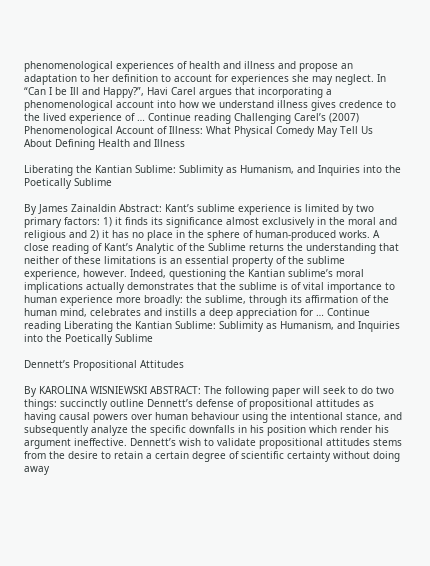phenomenological experiences of health and illness and propose an adaptation to her definition to account for experiences she may neglect. In “Can I be Ill and Happy?”, Havi Carel argues that incorporating a phenomenological account into how we understand illness gives credence to the lived experience of … Continue reading Challenging Carel’s (2007) Phenomenological Account of Illness: What Physical Comedy May Tell Us About Defining Health and Illness

Liberating the Kantian Sublime: Sublimity as Humanism, and Inquiries into the Poetically Sublime

By James Zainaldin Abstract: Kant’s sublime experience is limited by two primary factors: 1) it finds its significance almost exclusively in the moral and religious and 2) it has no place in the sphere of human-produced works. A close reading of Kant’s Analytic of the Sublime returns the understanding that neither of these limitations is an essential property of the sublime experience, however. Indeed, questioning the Kantian sublime’s moral implications actually demonstrates that the sublime is of vital importance to human experience more broadly: the sublime, through its affirmation of the human mind, celebrates and instills a deep appreciation for … Continue reading Liberating the Kantian Sublime: Sublimity as Humanism, and Inquiries into the Poetically Sublime

Dennett’s Propositional Attitudes

By KAROLINA WISNIEWSKI ABSTRACT: The following paper will seek to do two things: succinctly outline Dennett’s defense of propositional attitudes as having causal powers over human behaviour using the intentional stance, and subsequently analyze the specific downfalls in his position which render his argument ineffective. Dennett’s wish to validate propositional attitudes stems from the desire to retain a certain degree of scientific certainty without doing away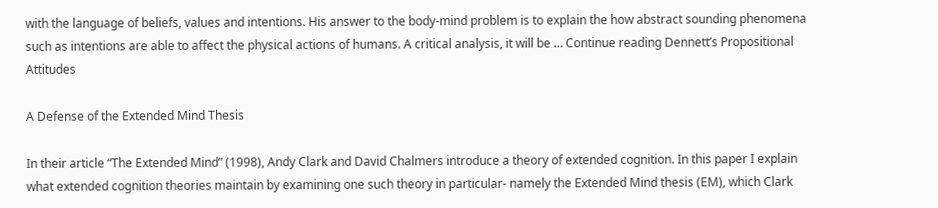with the language of beliefs, values and intentions. His answer to the body-mind problem is to explain the how abstract sounding phenomena such as intentions are able to affect the physical actions of humans. A critical analysis, it will be … Continue reading Dennett’s Propositional Attitudes

A Defense of the Extended Mind Thesis

In their article “The Extended Mind” (1998), Andy Clark and David Chalmers introduce a theory of extended cognition. In this paper I explain what extended cognition theories maintain by examining one such theory in particular- namely the Extended Mind thesis (EM), which Clark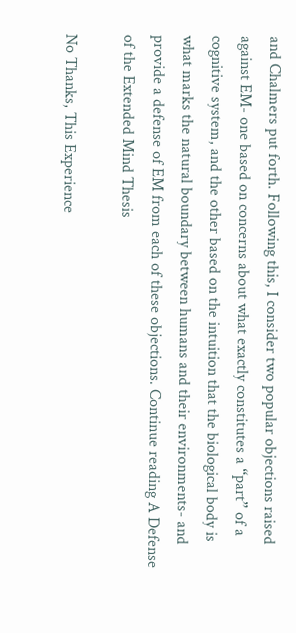and Chalmers put forth. Following this, I consider two popular objections raised against EM- one based on concerns about what exactly constitutes a “part” of a cognitive system, and the other based on the intuition that the biological body is what marks the natural boundary between humans and their environments- and provide a defense of EM from each of these objections. Continue reading A Defense of the Extended Mind Thesis

No Thanks, This Experience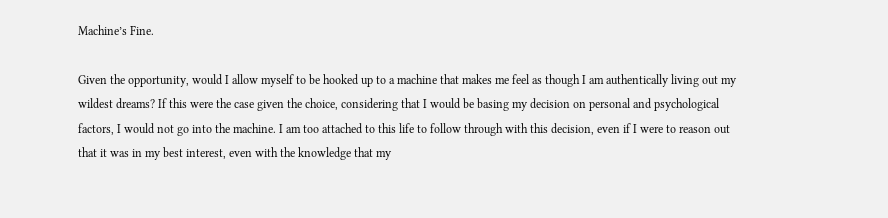Machine’s Fine.

Given the opportunity, would I allow myself to be hooked up to a machine that makes me feel as though I am authentically living out my wildest dreams? If this were the case given the choice, considering that I would be basing my decision on personal and psychological factors, I would not go into the machine. I am too attached to this life to follow through with this decision, even if I were to reason out that it was in my best interest, even with the knowledge that my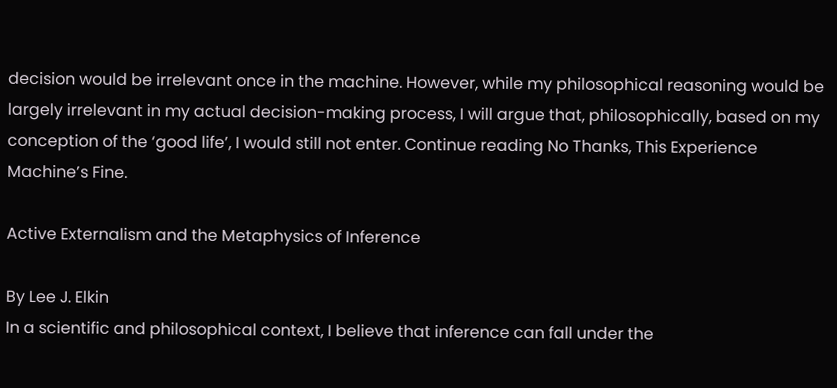decision would be irrelevant once in the machine. However, while my philosophical reasoning would be largely irrelevant in my actual decision-making process, I will argue that, philosophically, based on my conception of the ‘good life’, I would still not enter. Continue reading No Thanks, This Experience Machine’s Fine.

Active Externalism and the Metaphysics of Inference

By Lee J. Elkin
In a scientific and philosophical context, I believe that inference can fall under the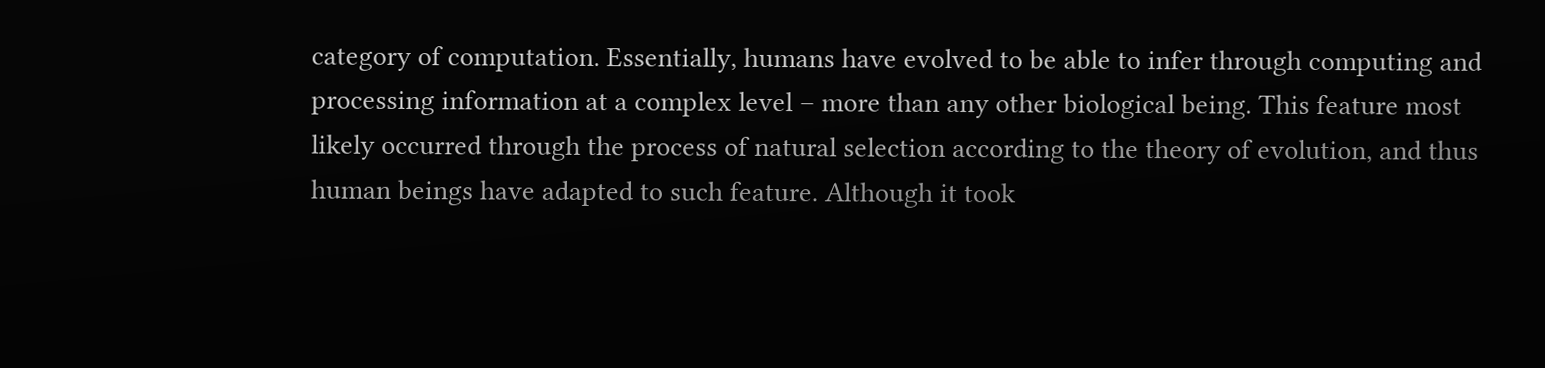category of computation. Essentially, humans have evolved to be able to infer through computing and processing information at a complex level – more than any other biological being. This feature most likely occurred through the process of natural selection according to the theory of evolution, and thus human beings have adapted to such feature. Although it took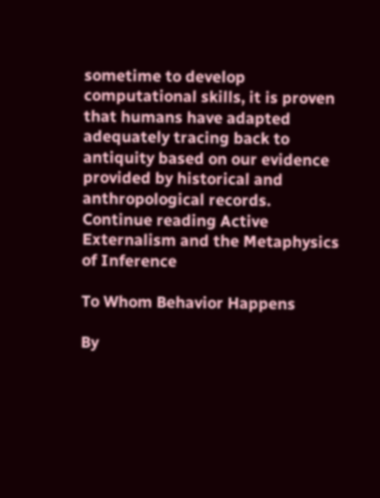sometime to develop computational skills, it is proven that humans have adapted adequately tracing back to antiquity based on our evidence provided by historical and anthropological records. Continue reading Active Externalism and the Metaphysics of Inference

To Whom Behavior Happens

By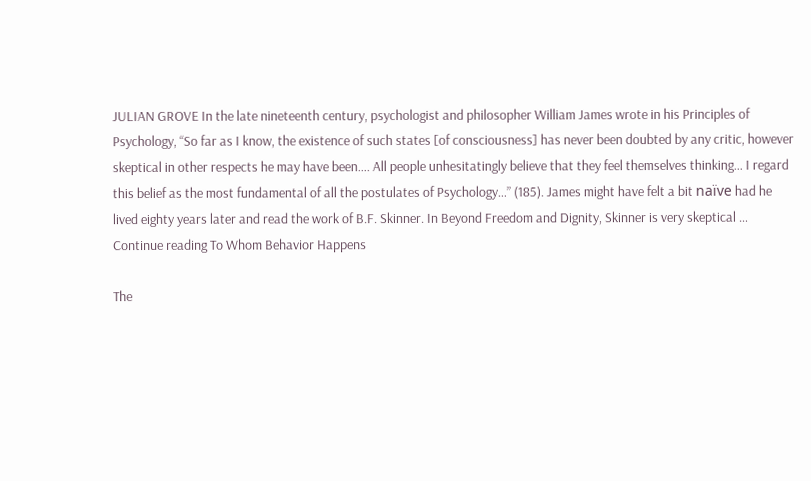JULIAN GROVE In the late nineteenth century, psychologist and philosopher William James wrote in his Principles of Psychology, “So far as I know, the existence of such states [of consciousness] has never been doubted by any critic, however skeptical in other respects he may have been…. All people unhesitatingly believe that they feel themselves thinking… I regard this belief as the most fundamental of all the postulates of Psychology…” (185). James might have felt a bit naïve had he lived eighty years later and read the work of B.F. Skinner. In Beyond Freedom and Dignity, Skinner is very skeptical … Continue reading To Whom Behavior Happens

The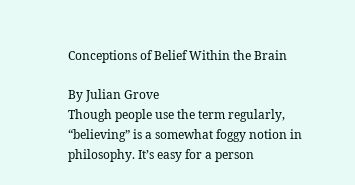Conceptions of Belief Within the Brain

By Julian Grove
Though people use the term regularly, “believing” is a somewhat foggy notion in philosophy. It’s easy for a person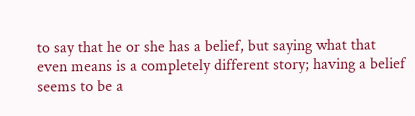to say that he or she has a belief, but saying what that even means is a completely different story; having a belief seems to be a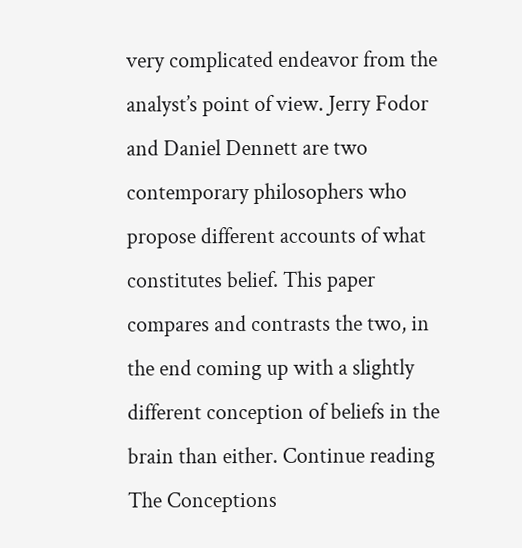very complicated endeavor from the analyst’s point of view. Jerry Fodor and Daniel Dennett are two contemporary philosophers who propose different accounts of what constitutes belief. This paper compares and contrasts the two, in the end coming up with a slightly different conception of beliefs in the brain than either. Continue reading The Conceptions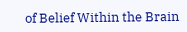of Belief Within the Brain